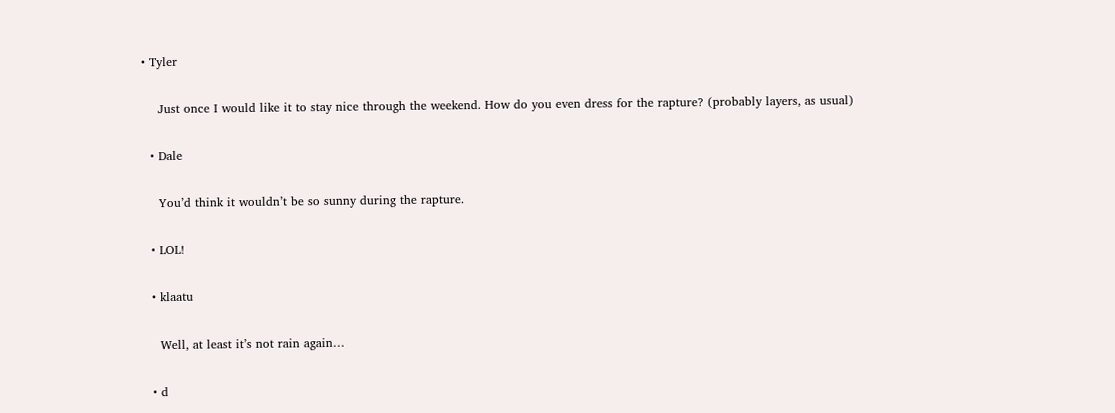• Tyler

    Just once I would like it to stay nice through the weekend. How do you even dress for the rapture? (probably layers, as usual)

  • Dale

    You’d think it wouldn’t be so sunny during the rapture.

  • LOL!

  • klaatu

    Well, at least it’s not rain again…

  • d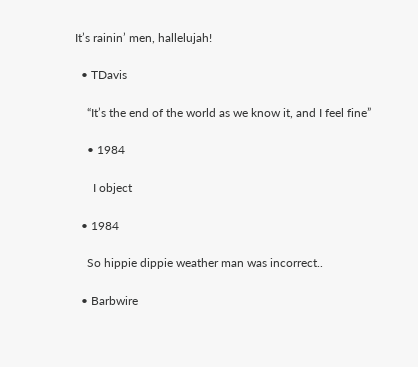It’s rainin’ men, hallelujah!

  • TDavis

    “It’s the end of the world as we know it, and I feel fine”

    • 1984

      I object

  • 1984

    So hippie dippie weather man was incorrect..

  • Barbwire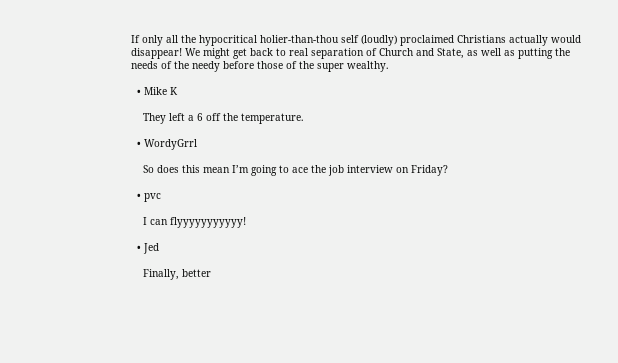If only all the hypocritical holier-than-thou self (loudly) proclaimed Christians actually would disappear! We might get back to real separation of Church and State, as well as putting the needs of the needy before those of the super wealthy.

  • Mike K

    They left a 6 off the temperature.

  • WordyGrrl

    So does this mean I’m going to ace the job interview on Friday?

  • pvc

    I can flyyyyyyyyyyy!

  • Jed

    Finally, better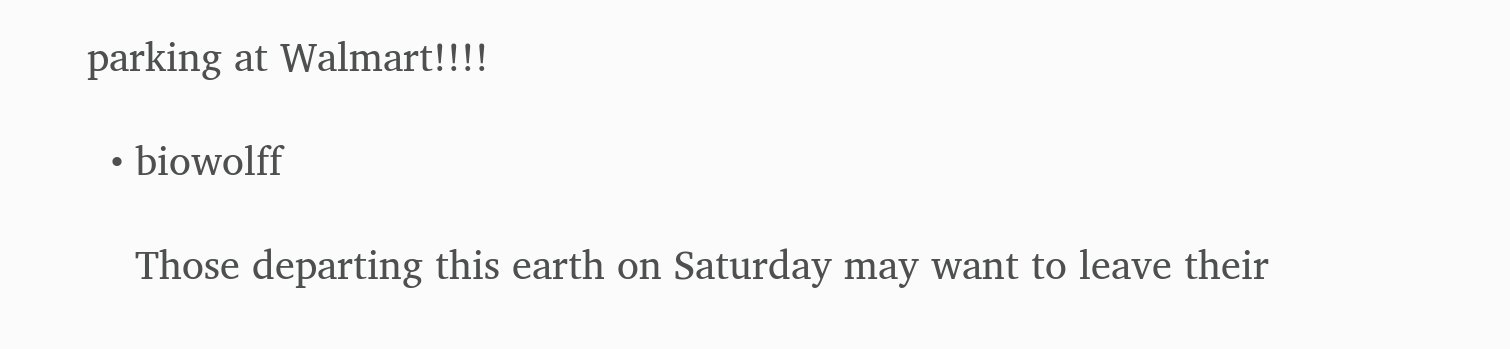parking at Walmart!!!!

  • biowolff

    Those departing this earth on Saturday may want to leave their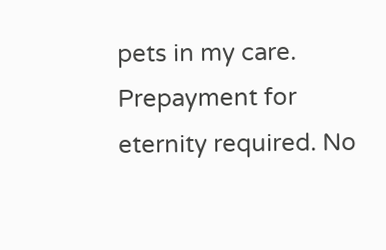pets in my care. Prepayment for eternity required. No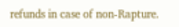refunds in case of non-Rapture.